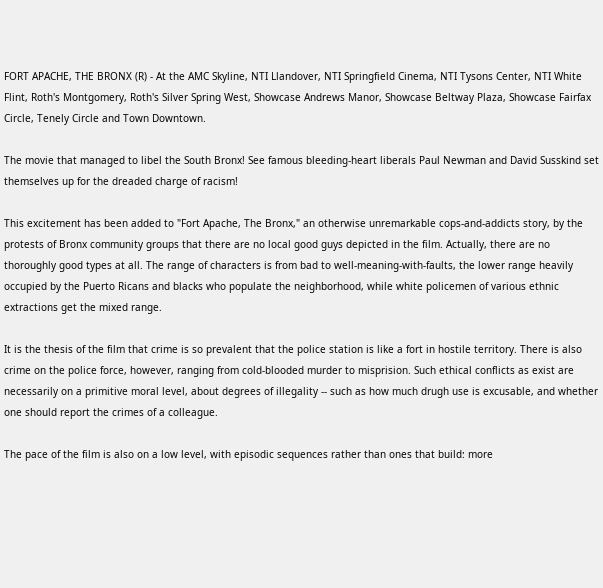FORT APACHE, THE BRONX (R) - At the AMC Skyline, NTI Llandover, NTI Springfield Cinema, NTI Tysons Center, NTI White Flint, Roth's Montgomery, Roth's Silver Spring West, Showcase Andrews Manor, Showcase Beltway Plaza, Showcase Fairfax Circle, Tenely Circle and Town Downtown.

The movie that managed to libel the South Bronx! See famous bleeding-heart liberals Paul Newman and David Susskind set themselves up for the dreaded charge of racism!

This excitement has been added to "Fort Apache, The Bronx," an otherwise unremarkable cops-and-addicts story, by the protests of Bronx community groups that there are no local good guys depicted in the film. Actually, there are no thoroughly good types at all. The range of characters is from bad to well-meaning-with-faults, the lower range heavily occupied by the Puerto Ricans and blacks who populate the neighborhood, while white policemen of various ethnic extractions get the mixed range.

It is the thesis of the film that crime is so prevalent that the police station is like a fort in hostile territory. There is also crime on the police force, however, ranging from cold-blooded murder to misprision. Such ethical conflicts as exist are necessarily on a primitive moral level, about degrees of illegality -- such as how much drugh use is excusable, and whether one should report the crimes of a colleague.

The pace of the film is also on a low level, with episodic sequences rather than ones that build: more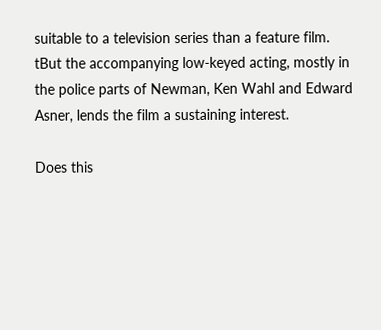suitable to a television series than a feature film. tBut the accompanying low-keyed acting, mostly in the police parts of Newman, Ken Wahl and Edward Asner, lends the film a sustaining interest.

Does this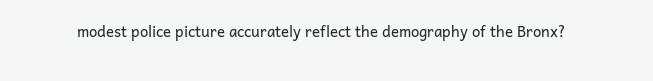modest police picture accurately reflect the demography of the Bronx?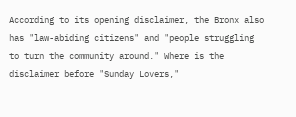According to its opening disclaimer, the Bronx also has "law-abiding citizens" and "people struggling to turn the community around." Where is the disclaimer before "Sunday Lovers,"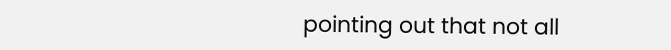pointing out that not all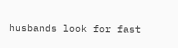husbands look for fast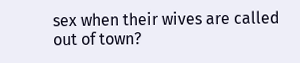sex when their wives are called out of town?